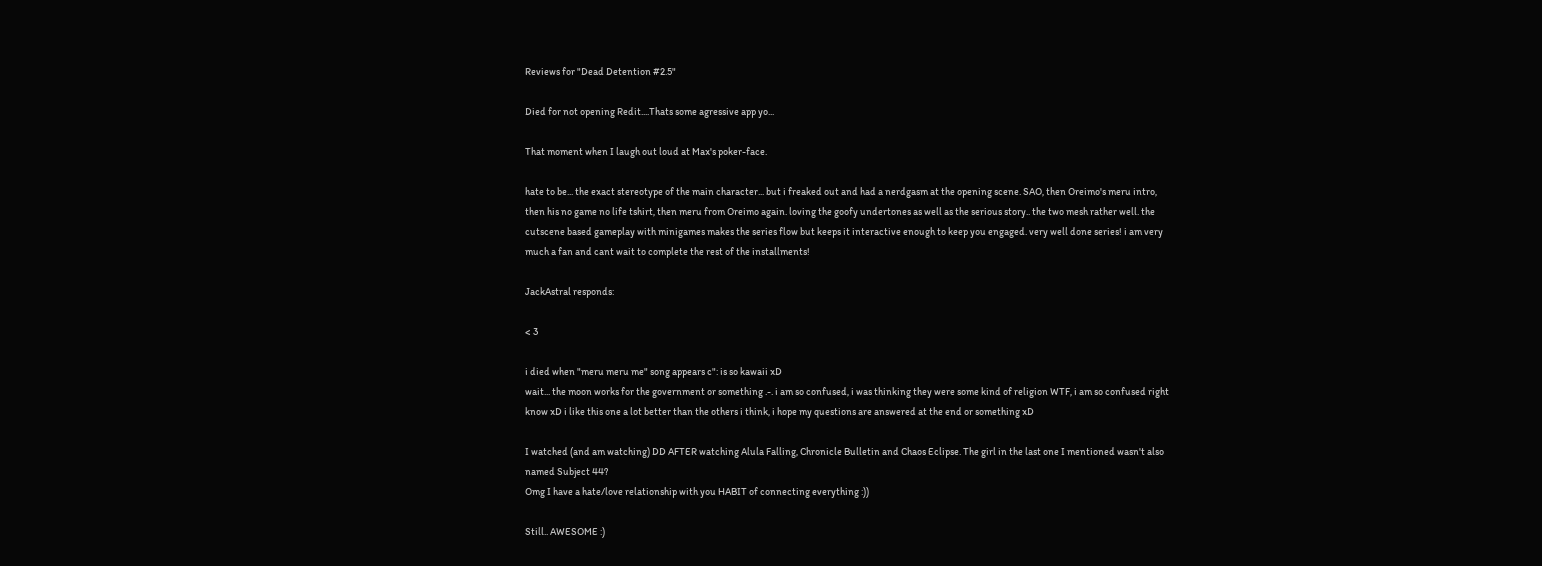Reviews for "Dead Detention #2.5"

Died for not opening Redit....Thats some agressive app yo...

That moment when I laugh out loud at Max's poker-face.

hate to be... the exact stereotype of the main character... but i freaked out and had a nerdgasm at the opening scene. SAO, then Oreimo's meru intro, then his no game no life tshirt, then meru from Oreimo again. loving the goofy undertones as well as the serious story.. the two mesh rather well. the cutscene based gameplay with minigames makes the series flow but keeps it interactive enough to keep you engaged. very well done series! i am very much a fan and cant wait to complete the rest of the installments!

JackAstral responds:

< 3

i died when "meru meru me" song appears c": is so kawaii xD
wait... the moon works for the government or something .-. i am so confused, i was thinking they were some kind of religion WTF, i am so confused right know xD i like this one a lot better than the others i think, i hope my questions are answered at the end or something xD

I watched (and am watching) DD AFTER watching Alula Falling, Chronicle Bulletin and Chaos Eclipse. The girl in the last one I mentioned wasn't also named Subject 44?
Omg I have a hate/love relationship with you HABIT of connecting everything :))

Still.. AWESOME :)